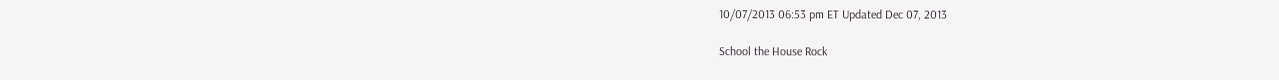10/07/2013 06:53 pm ET Updated Dec 07, 2013

School the House Rock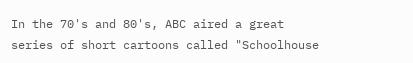In the 70's and 80's, ABC aired a great series of short cartoons called "Schoolhouse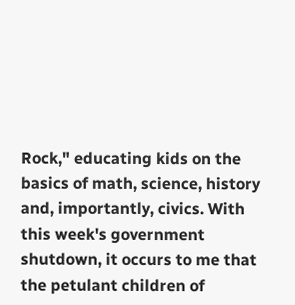Rock," educating kids on the basics of math, science, history and, importantly, civics. With this week's government shutdown, it occurs to me that the petulant children of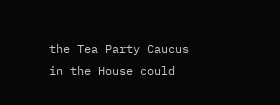the Tea Party Caucus in the House could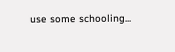use some schooling...